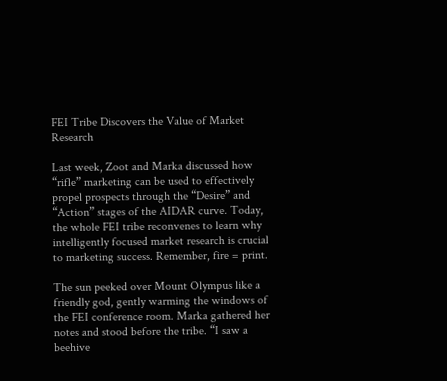FEI Tribe Discovers the Value of Market Research

Last week, Zoot and Marka discussed how “rifle” marketing can be used to effectively propel prospects through the “Desire” and “Action” stages of the AIDAR curve. Today, the whole FEI tribe reconvenes to learn why intelligently focused market research is crucial to marketing success. Remember, fire = print.

The sun peeked over Mount Olympus like a friendly god, gently warming the windows of the FEI conference room. Marka gathered her notes and stood before the tribe. “I saw a beehive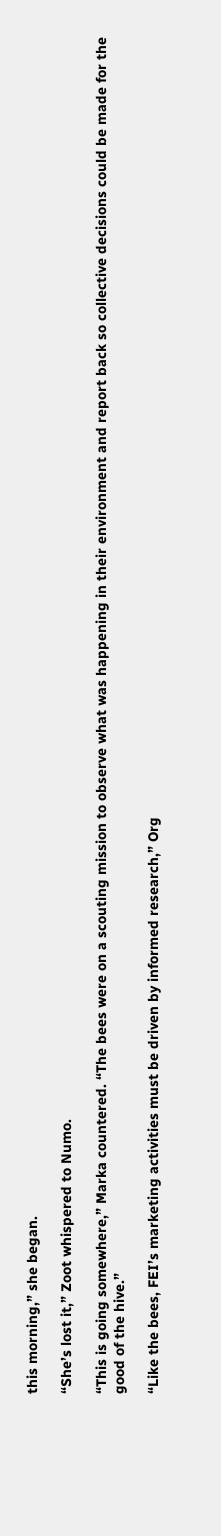this morning,” she began.

“She’s lost it,” Zoot whispered to Numo.

“This is going somewhere,” Marka countered. “The bees were on a scouting mission to observe what was happening in their environment and report back so collective decisions could be made for the good of the hive.”

“Like the bees, FEI’s marketing activities must be driven by informed research,” Org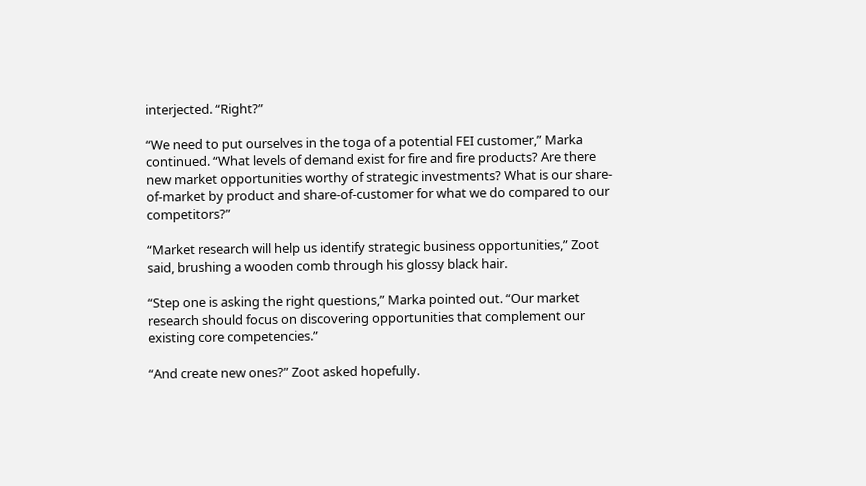interjected. “Right?”

“We need to put ourselves in the toga of a potential FEI customer,” Marka continued. “What levels of demand exist for fire and fire products? Are there new market opportunities worthy of strategic investments? What is our share-of-market by product and share-of-customer for what we do compared to our competitors?”

“Market research will help us identify strategic business opportunities,” Zoot said, brushing a wooden comb through his glossy black hair.

“Step one is asking the right questions,” Marka pointed out. “Our market research should focus on discovering opportunities that complement our existing core competencies.”

“And create new ones?” Zoot asked hopefully.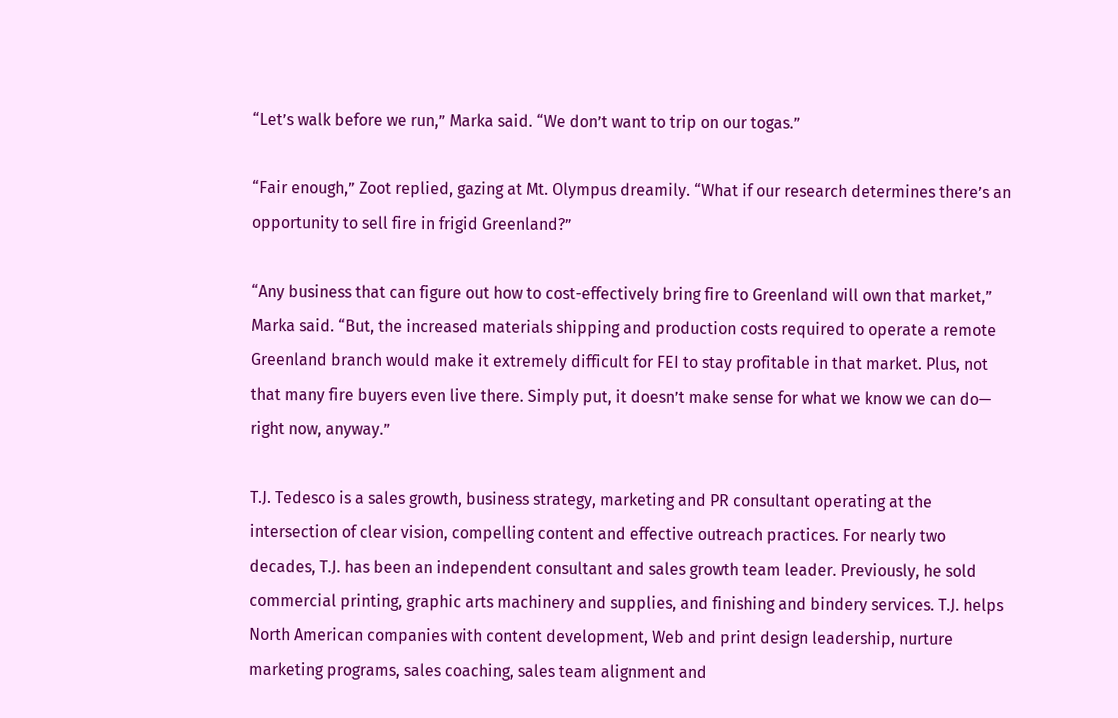“Let’s walk before we run,” Marka said. “We don’t want to trip on our togas.”

“Fair enough,” Zoot replied, gazing at Mt. Olympus dreamily. “What if our research determines there’s an opportunity to sell fire in frigid Greenland?”

“Any business that can figure out how to cost-effectively bring fire to Greenland will own that market,” Marka said. “But, the increased materials shipping and production costs required to operate a remote Greenland branch would make it extremely difficult for FEI to stay profitable in that market. Plus, not that many fire buyers even live there. Simply put, it doesn’t make sense for what we know we can do— right now, anyway.”

T.J. Tedesco is a sales growth, business strategy, marketing and PR consultant operating at the intersection of clear vision, compelling content and effective outreach practices. For nearly two decades, T.J. has been an independent consultant and sales growth team leader. Previously, he sold commercial printing, graphic arts machinery and supplies, and finishing and bindery services. T.J. helps North American companies with content development, Web and print design leadership, nurture marketing programs, sales coaching, sales team alignment and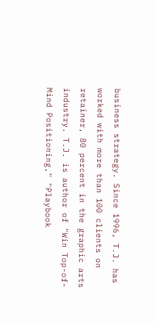business strategy. Since 1996, T.J. has worked with more than 100 clients on retainer, 80 percent in the graphic arts industry. T.J. is author of "Win Top-of-Mind Positioning," "Playbook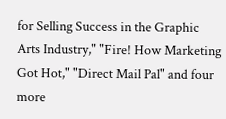for Selling Success in the Graphic Arts Industry," "Fire! How Marketing Got Hot," "Direct Mail Pal" and four more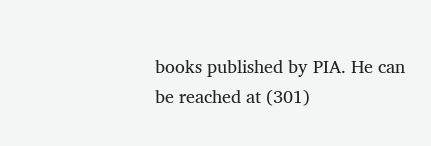books published by PIA. He can be reached at (301)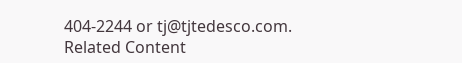404-2244 or tj@tjtedesco.com.
Related Content